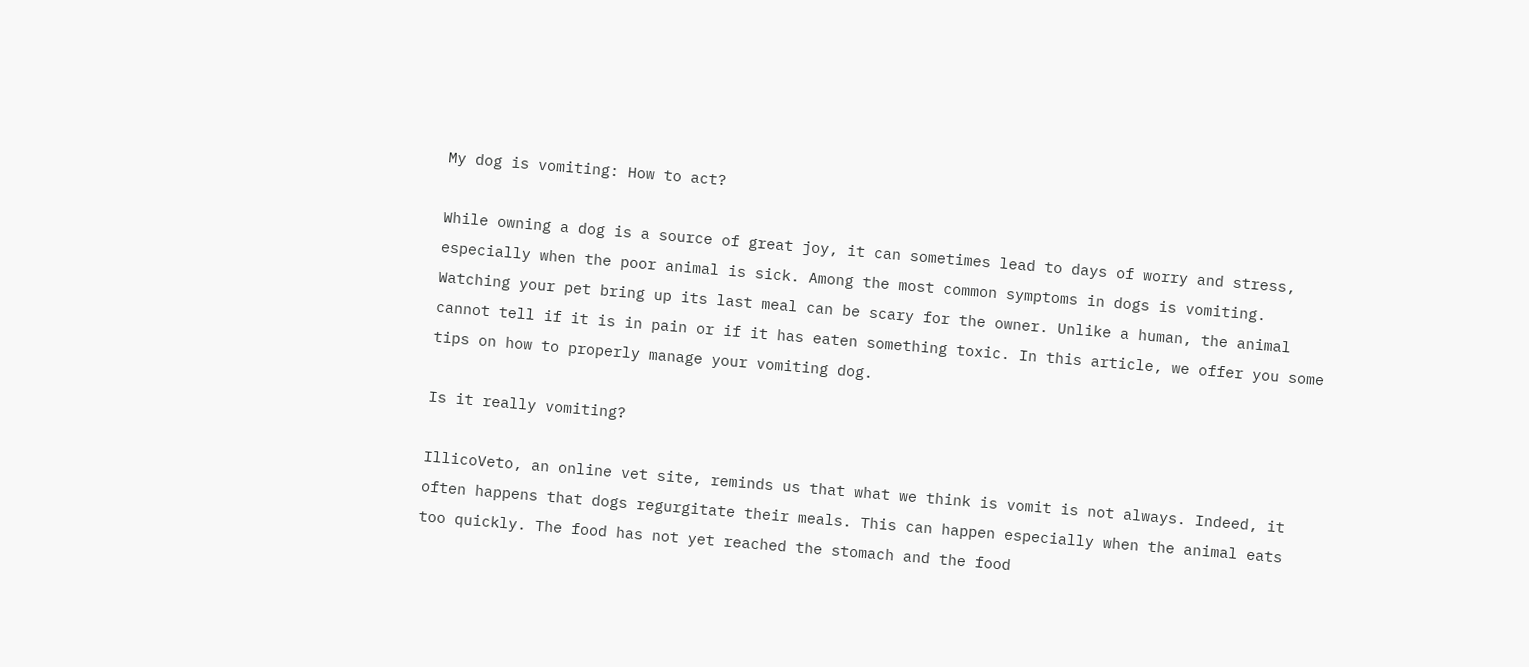My dog is vomiting: How to act?

While owning a dog is a source of great joy, it can sometimes lead to days of worry and stress, especially when the poor animal is sick. Among the most common symptoms in dogs is vomiting. Watching your pet bring up its last meal can be scary for the owner. Unlike a human, the animal cannot tell if it is in pain or if it has eaten something toxic. In this article, we offer you some tips on how to properly manage your vomiting dog.

Is it really vomiting?

IllicoVeto, an online vet site, reminds us that what we think is vomit is not always. Indeed, it often happens that dogs regurgitate their meals. This can happen especially when the animal eats too quickly. The food has not yet reached the stomach and the food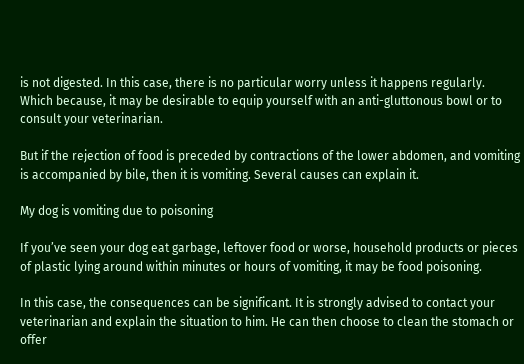is not digested. In this case, there is no particular worry unless it happens regularly. Which because, it may be desirable to equip yourself with an anti-gluttonous bowl or to consult your veterinarian.

But if the rejection of food is preceded by contractions of the lower abdomen, and vomiting is accompanied by bile, then it is vomiting. Several causes can explain it.

My dog is vomiting due to poisoning

If you’ve seen your dog eat garbage, leftover food or worse, household products or pieces of plastic lying around within minutes or hours of vomiting, it may be food poisoning.

In this case, the consequences can be significant. It is strongly advised to contact your veterinarian and explain the situation to him. He can then choose to clean the stomach or offer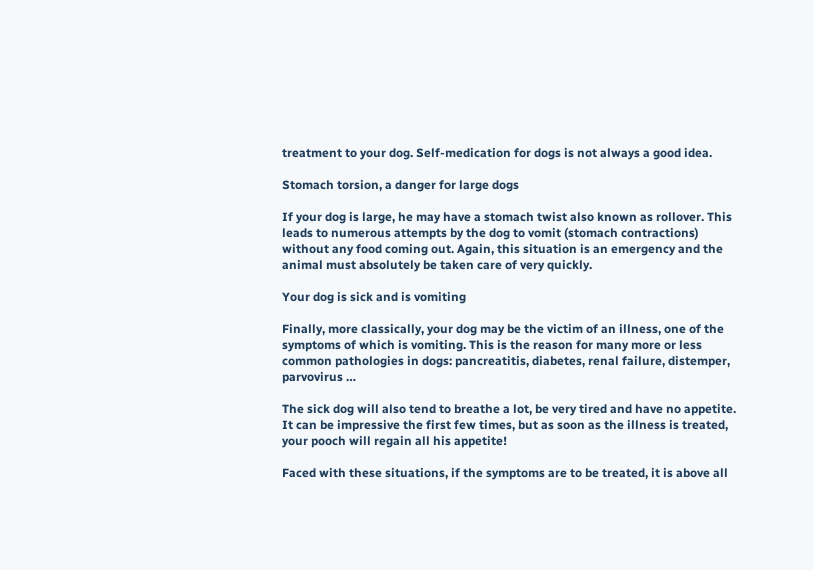treatment to your dog. Self-medication for dogs is not always a good idea.

Stomach torsion, a danger for large dogs

If your dog is large, he may have a stomach twist also known as rollover. This leads to numerous attempts by the dog to vomit (stomach contractions) without any food coming out. Again, this situation is an emergency and the animal must absolutely be taken care of very quickly.

Your dog is sick and is vomiting

Finally, more classically, your dog may be the victim of an illness, one of the symptoms of which is vomiting. This is the reason for many more or less common pathologies in dogs: pancreatitis, diabetes, renal failure, distemper, parvovirus …

The sick dog will also tend to breathe a lot, be very tired and have no appetite. It can be impressive the first few times, but as soon as the illness is treated, your pooch will regain all his appetite!

Faced with these situations, if the symptoms are to be treated, it is above all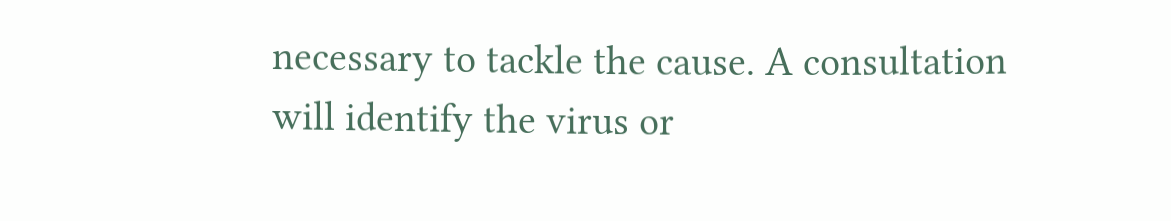necessary to tackle the cause. A consultation will identify the virus or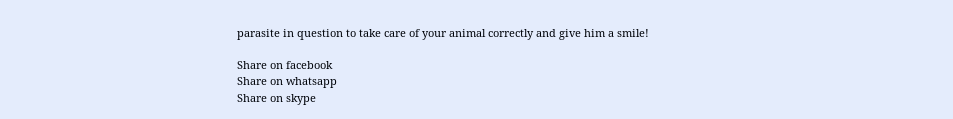parasite in question to take care of your animal correctly and give him a smile!

Share on facebook
Share on whatsapp
Share on skype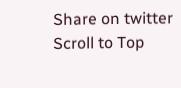Share on twitter
Scroll to Top